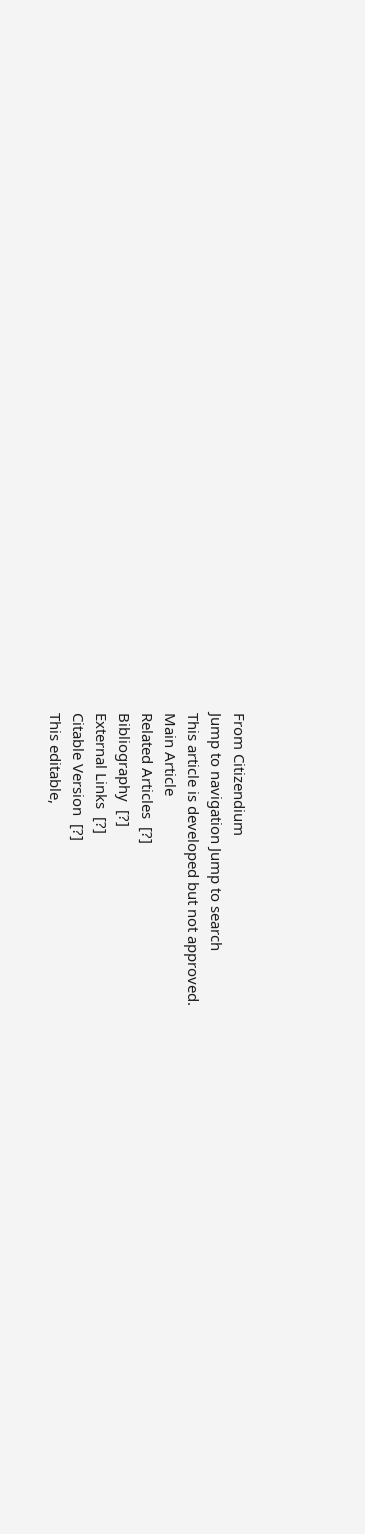From Citizendium
Jump to navigation Jump to search
This article is developed but not approved.
Main Article
Related Articles  [?]
Bibliography  [?]
External Links  [?]
Citable Version  [?]
This editable,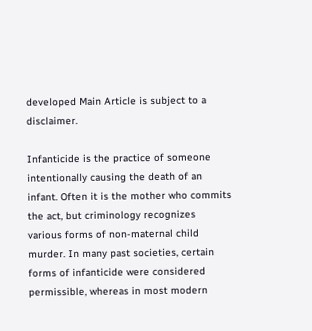developed Main Article is subject to a disclaimer.

Infanticide is the practice of someone intentionally causing the death of an infant. Often it is the mother who commits the act, but criminology recognizes various forms of non-maternal child murder. In many past societies, certain forms of infanticide were considered permissible, whereas in most modern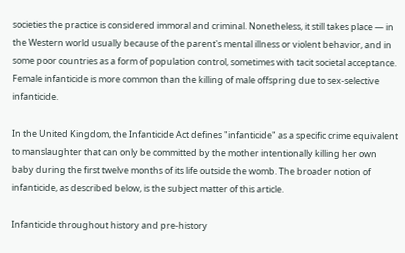societies the practice is considered immoral and criminal. Nonetheless, it still takes place — in the Western world usually because of the parent's mental illness or violent behavior, and in some poor countries as a form of population control, sometimes with tacit societal acceptance. Female infanticide is more common than the killing of male offspring due to sex-selective infanticide.

In the United Kingdom, the Infanticide Act defines "infanticide" as a specific crime equivalent to manslaughter that can only be committed by the mother intentionally killing her own baby during the first twelve months of its life outside the womb. The broader notion of infanticide, as described below, is the subject matter of this article.

Infanticide throughout history and pre-history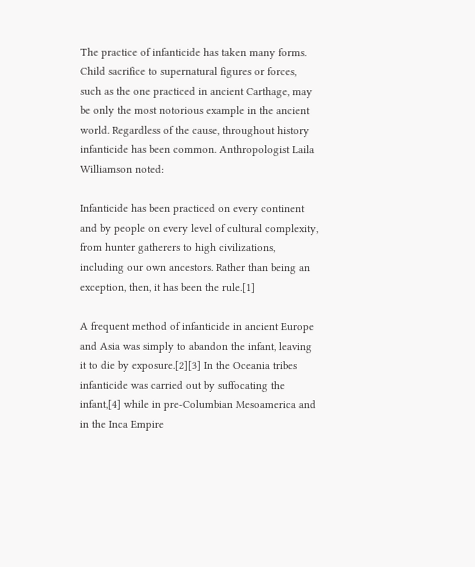The practice of infanticide has taken many forms. Child sacrifice to supernatural figures or forces, such as the one practiced in ancient Carthage, may be only the most notorious example in the ancient world. Regardless of the cause, throughout history infanticide has been common. Anthropologist Laila Williamson noted:

Infanticide has been practiced on every continent and by people on every level of cultural complexity, from hunter gatherers to high civilizations, including our own ancestors. Rather than being an exception, then, it has been the rule.[1]

A frequent method of infanticide in ancient Europe and Asia was simply to abandon the infant, leaving it to die by exposure.[2][3] In the Oceania tribes infanticide was carried out by suffocating the infant,[4] while in pre-Columbian Mesoamerica and in the Inca Empire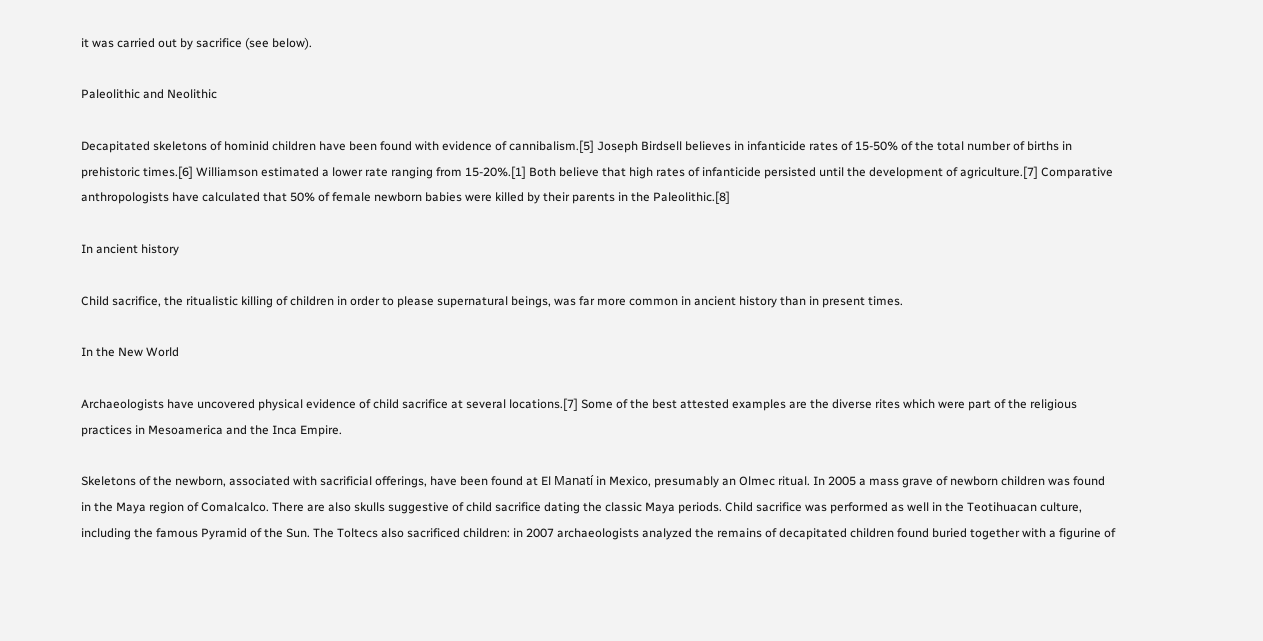it was carried out by sacrifice (see below).

Paleolithic and Neolithic

Decapitated skeletons of hominid children have been found with evidence of cannibalism.[5] Joseph Birdsell believes in infanticide rates of 15-50% of the total number of births in prehistoric times.[6] Williamson estimated a lower rate ranging from 15-20%.[1] Both believe that high rates of infanticide persisted until the development of agriculture.[7] Comparative anthropologists have calculated that 50% of female newborn babies were killed by their parents in the Paleolithic.[8]

In ancient history

Child sacrifice, the ritualistic killing of children in order to please supernatural beings, was far more common in ancient history than in present times.

In the New World

Archaeologists have uncovered physical evidence of child sacrifice at several locations.[7] Some of the best attested examples are the diverse rites which were part of the religious practices in Mesoamerica and the Inca Empire.

Skeletons of the newborn, associated with sacrificial offerings, have been found at El Manatí in Mexico, presumably an Olmec ritual. In 2005 a mass grave of newborn children was found in the Maya region of Comalcalco. There are also skulls suggestive of child sacrifice dating the classic Maya periods. Child sacrifice was performed as well in the Teotihuacan culture, including the famous Pyramid of the Sun. The Toltecs also sacrificed children: in 2007 archaeologists analyzed the remains of decapitated children found buried together with a figurine of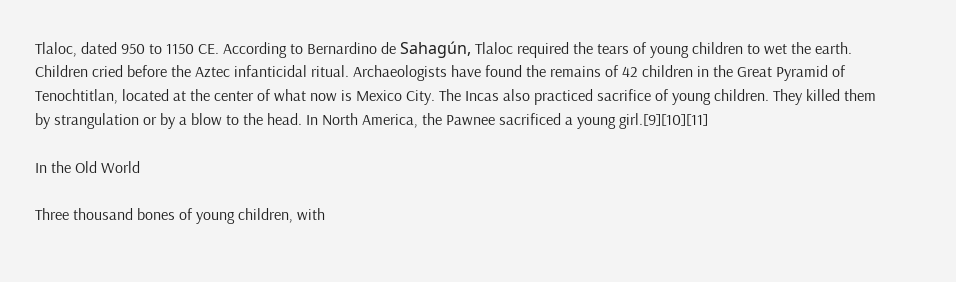Tlaloc, dated 950 to 1150 CE. According to Bernardino de Sahagún, Tlaloc required the tears of young children to wet the earth. Children cried before the Aztec infanticidal ritual. Archaeologists have found the remains of 42 children in the Great Pyramid of Tenochtitlan, located at the center of what now is Mexico City. The Incas also practiced sacrifice of young children. They killed them by strangulation or by a blow to the head. In North America, the Pawnee sacrificed a young girl.[9][10][11]

In the Old World

Three thousand bones of young children, with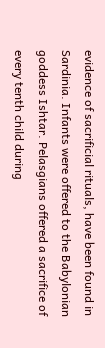evidence of sacrificial rituals, have been found in Sardinia. Infants were offered to the Babylonian goddess Ishtar. Pelasgians offered a sacrifice of every tenth child during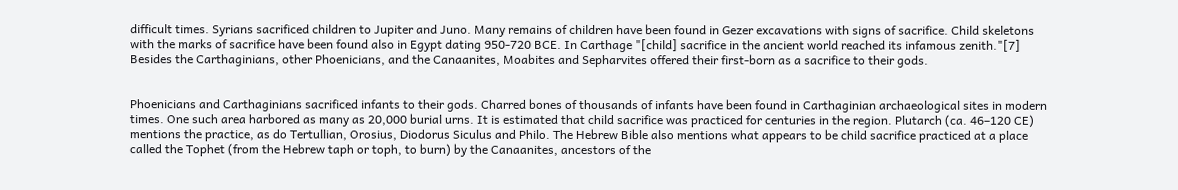difficult times. Syrians sacrificed children to Jupiter and Juno. Many remains of children have been found in Gezer excavations with signs of sacrifice. Child skeletons with the marks of sacrifice have been found also in Egypt dating 950-720 BCE. In Carthage "[child] sacrifice in the ancient world reached its infamous zenith."[7] Besides the Carthaginians, other Phoenicians, and the Canaanites, Moabites and Sepharvites offered their first-born as a sacrifice to their gods.


Phoenicians and Carthaginians sacrificed infants to their gods. Charred bones of thousands of infants have been found in Carthaginian archaeological sites in modern times. One such area harbored as many as 20,000 burial urns. It is estimated that child sacrifice was practiced for centuries in the region. Plutarch (ca. 46–120 CE) mentions the practice, as do Tertullian, Orosius, Diodorus Siculus and Philo. The Hebrew Bible also mentions what appears to be child sacrifice practiced at a place called the Tophet (from the Hebrew taph or toph, to burn) by the Canaanites, ancestors of the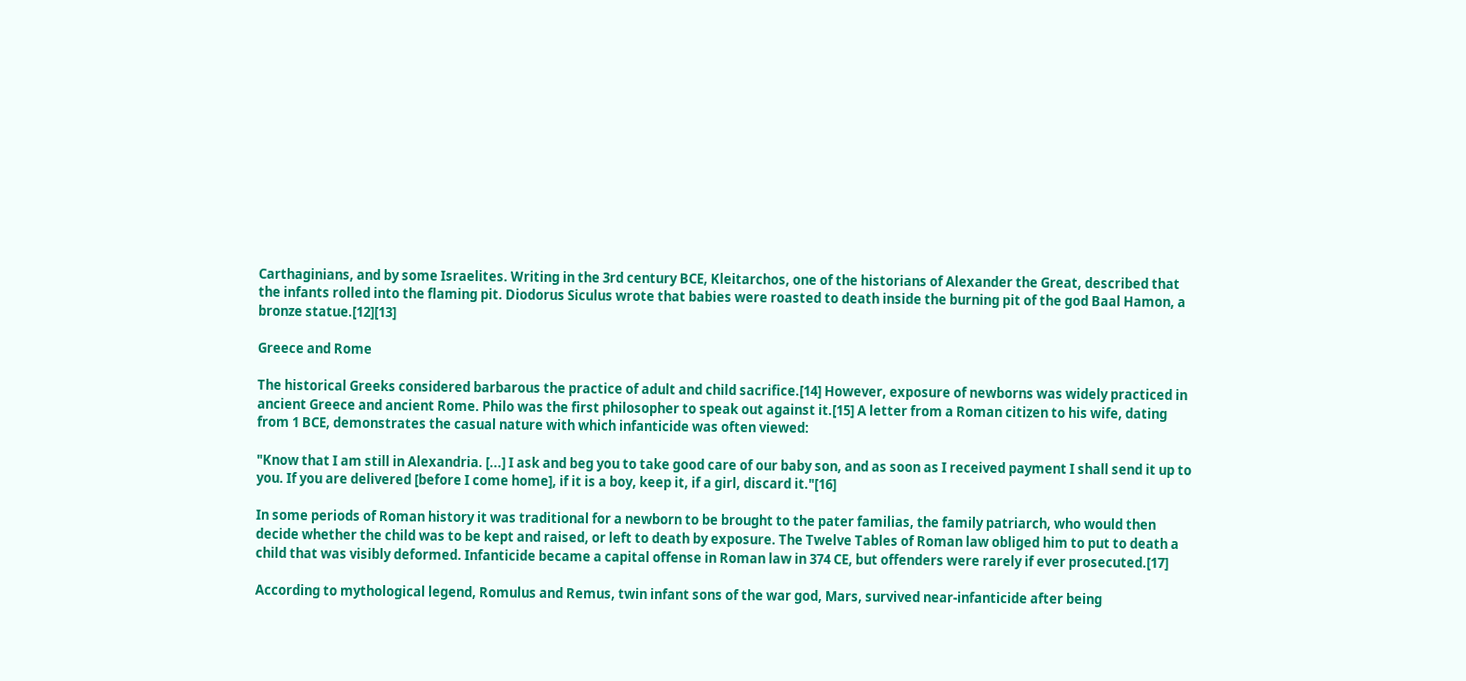Carthaginians, and by some Israelites. Writing in the 3rd century BCE, Kleitarchos, one of the historians of Alexander the Great, described that the infants rolled into the flaming pit. Diodorus Siculus wrote that babies were roasted to death inside the burning pit of the god Baal Hamon, a bronze statue.[12][13]

Greece and Rome

The historical Greeks considered barbarous the practice of adult and child sacrifice.[14] However, exposure of newborns was widely practiced in ancient Greece and ancient Rome. Philo was the first philosopher to speak out against it.[15] A letter from a Roman citizen to his wife, dating from 1 BCE, demonstrates the casual nature with which infanticide was often viewed:

"Know that I am still in Alexandria. [...] I ask and beg you to take good care of our baby son, and as soon as I received payment I shall send it up to you. If you are delivered [before I come home], if it is a boy, keep it, if a girl, discard it."[16]

In some periods of Roman history it was traditional for a newborn to be brought to the pater familias, the family patriarch, who would then decide whether the child was to be kept and raised, or left to death by exposure. The Twelve Tables of Roman law obliged him to put to death a child that was visibly deformed. Infanticide became a capital offense in Roman law in 374 CE, but offenders were rarely if ever prosecuted.[17]

According to mythological legend, Romulus and Remus, twin infant sons of the war god, Mars, survived near-infanticide after being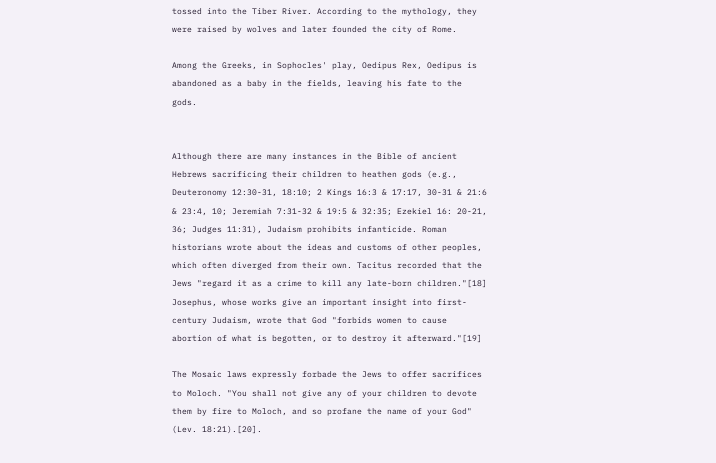tossed into the Tiber River. According to the mythology, they were raised by wolves and later founded the city of Rome.

Among the Greeks, in Sophocles' play, Oedipus Rex, Oedipus is abandoned as a baby in the fields, leaving his fate to the gods.


Although there are many instances in the Bible of ancient Hebrews sacrificing their children to heathen gods (e.g., Deuteronomy 12:30-31, 18:10; 2 Kings 16:3 & 17:17, 30-31 & 21:6 & 23:4, 10; Jeremiah 7:31-32 & 19:5 & 32:35; Ezekiel 16: 20-21, 36; Judges 11:31), Judaism prohibits infanticide. Roman historians wrote about the ideas and customs of other peoples, which often diverged from their own. Tacitus recorded that the Jews "regard it as a crime to kill any late-born children."[18] Josephus, whose works give an important insight into first-century Judaism, wrote that God "forbids women to cause abortion of what is begotten, or to destroy it afterward."[19]

The Mosaic laws expressly forbade the Jews to offer sacrifices to Moloch. "You shall not give any of your children to devote them by fire to Moloch, and so profane the name of your God" (Lev. 18:21).[20].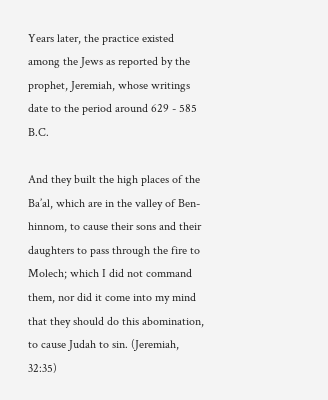Years later, the practice existed among the Jews as reported by the prophet, Jeremiah, whose writings date to the period around 629 - 585 B.C.

And they built the high places of the Ba’al, which are in the valley of Ben-hinnom, to cause their sons and their daughters to pass through the fire to Molech; which I did not command them, nor did it come into my mind that they should do this abomination, to cause Judah to sin. (Jeremiah, 32:35)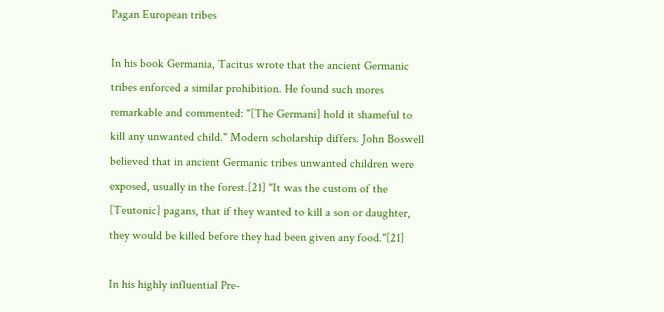Pagan European tribes

In his book Germania, Tacitus wrote that the ancient Germanic tribes enforced a similar prohibition. He found such mores remarkable and commented: "[The Germani] hold it shameful to kill any unwanted child." Modern scholarship differs. John Boswell believed that in ancient Germanic tribes unwanted children were exposed, usually in the forest.[21] "It was the custom of the [Teutonic] pagans, that if they wanted to kill a son or daughter, they would be killed before they had been given any food."[21]

In his highly influential Pre-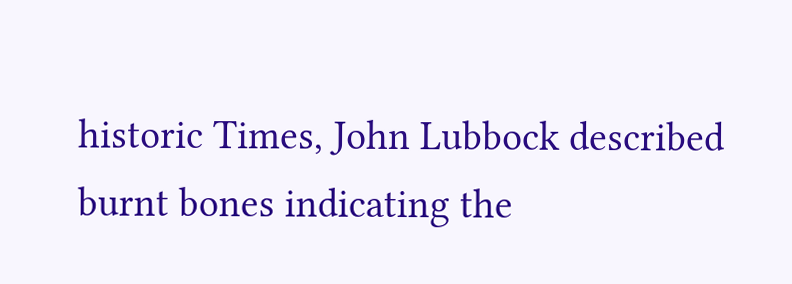historic Times, John Lubbock described burnt bones indicating the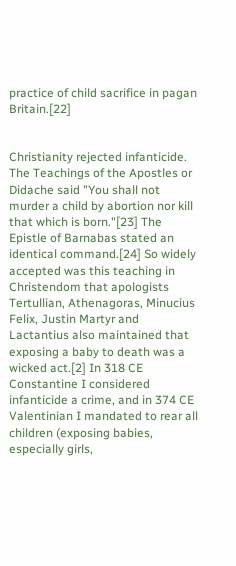practice of child sacrifice in pagan Britain.[22]


Christianity rejected infanticide. The Teachings of the Apostles or Didache said "You shall not murder a child by abortion nor kill that which is born."[23] The Epistle of Barnabas stated an identical command.[24] So widely accepted was this teaching in Christendom that apologists Tertullian, Athenagoras, Minucius Felix, Justin Martyr and Lactantius also maintained that exposing a baby to death was a wicked act.[2] In 318 CE Constantine I considered infanticide a crime, and in 374 CE Valentinian I mandated to rear all children (exposing babies, especially girls,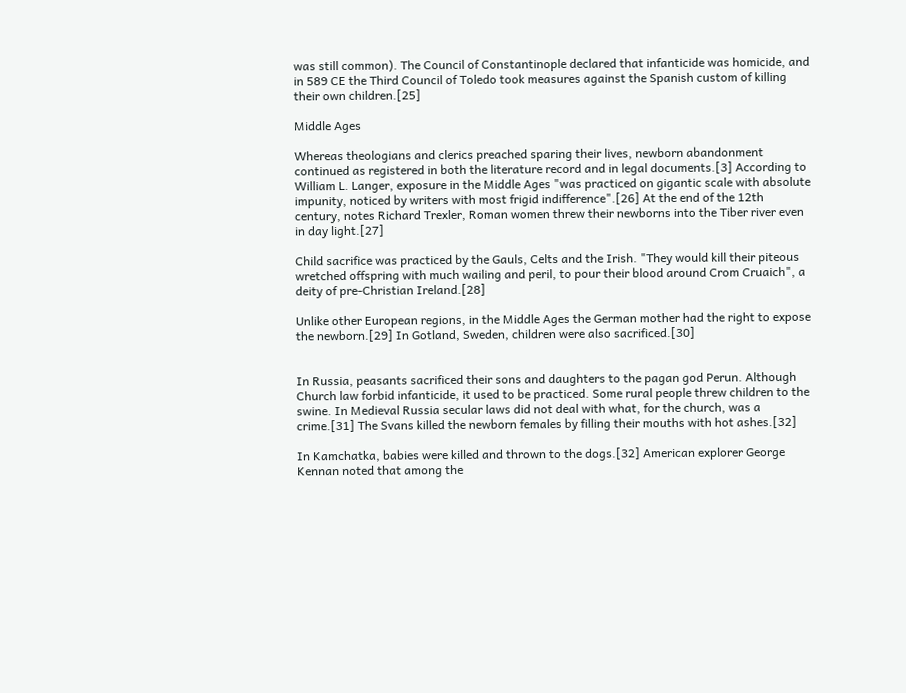was still common). The Council of Constantinople declared that infanticide was homicide, and in 589 CE the Third Council of Toledo took measures against the Spanish custom of killing their own children.[25]

Middle Ages

Whereas theologians and clerics preached sparing their lives, newborn abandonment continued as registered in both the literature record and in legal documents.[3] According to William L. Langer, exposure in the Middle Ages "was practiced on gigantic scale with absolute impunity, noticed by writers with most frigid indifference".[26] At the end of the 12th century, notes Richard Trexler, Roman women threw their newborns into the Tiber river even in day light.[27]

Child sacrifice was practiced by the Gauls, Celts and the Irish. "They would kill their piteous wretched offspring with much wailing and peril, to pour their blood around Crom Cruaich", a deity of pre-Christian Ireland.[28]

Unlike other European regions, in the Middle Ages the German mother had the right to expose the newborn.[29] In Gotland, Sweden, children were also sacrificed.[30]


In Russia, peasants sacrificed their sons and daughters to the pagan god Perun. Although Church law forbid infanticide, it used to be practiced. Some rural people threw children to the swine. In Medieval Russia secular laws did not deal with what, for the church, was a crime.[31] The Svans killed the newborn females by filling their mouths with hot ashes.[32]

In Kamchatka, babies were killed and thrown to the dogs.[32] American explorer George Kennan noted that among the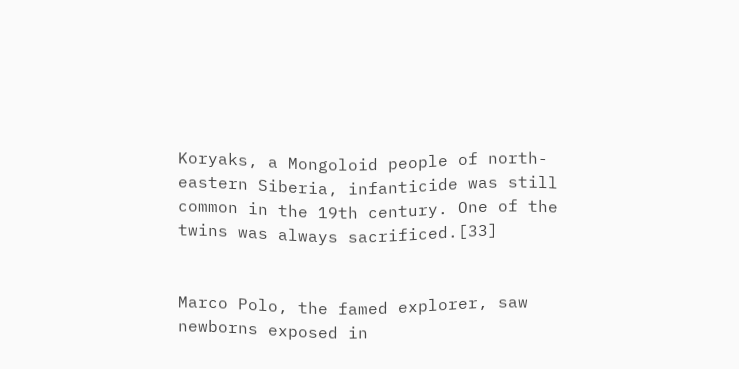Koryaks, a Mongoloid people of north-eastern Siberia, infanticide was still common in the 19th century. One of the twins was always sacrificed.[33]


Marco Polo, the famed explorer, saw newborns exposed in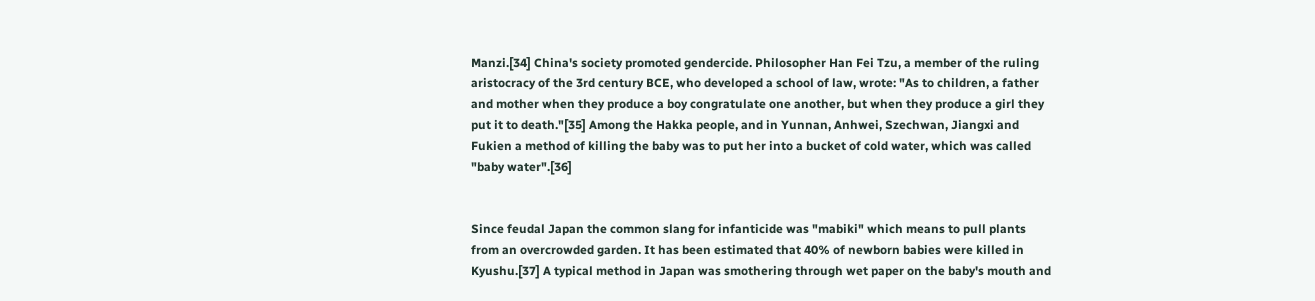Manzi.[34] China's society promoted gendercide. Philosopher Han Fei Tzu, a member of the ruling aristocracy of the 3rd century BCE, who developed a school of law, wrote: "As to children, a father and mother when they produce a boy congratulate one another, but when they produce a girl they put it to death."[35] Among the Hakka people, and in Yunnan, Anhwei, Szechwan, Jiangxi and Fukien a method of killing the baby was to put her into a bucket of cold water, which was called "baby water".[36]


Since feudal Japan the common slang for infanticide was "mabiki" which means to pull plants from an overcrowded garden. It has been estimated that 40% of newborn babies were killed in Kyushu.[37] A typical method in Japan was smothering through wet paper on the baby's mouth and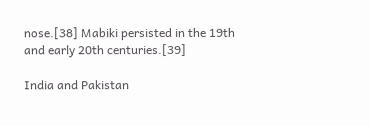nose.[38] Mabiki persisted in the 19th and early 20th centuries.[39]

India and Pakistan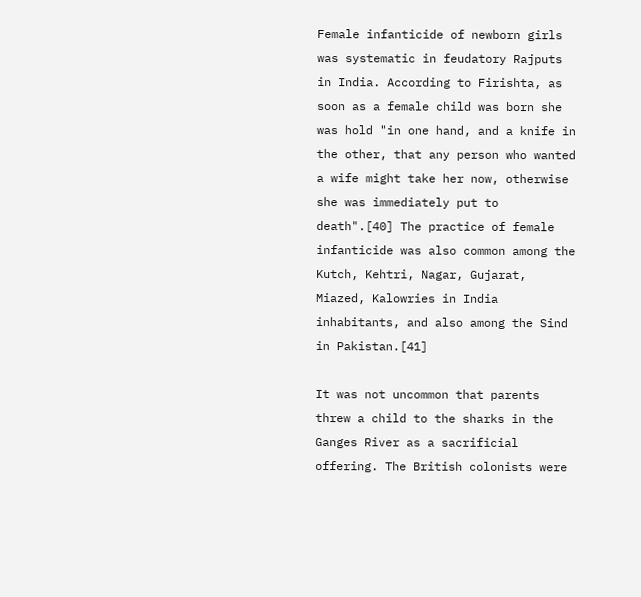Female infanticide of newborn girls was systematic in feudatory Rajputs in India. According to Firishta, as soon as a female child was born she was hold "in one hand, and a knife in the other, that any person who wanted a wife might take her now, otherwise she was immediately put to death".[40] The practice of female infanticide was also common among the Kutch, Kehtri, Nagar, Gujarat, Miazed, Kalowries in India inhabitants, and also among the Sind in Pakistan.[41]

It was not uncommon that parents threw a child to the sharks in the Ganges River as a sacrificial offering. The British colonists were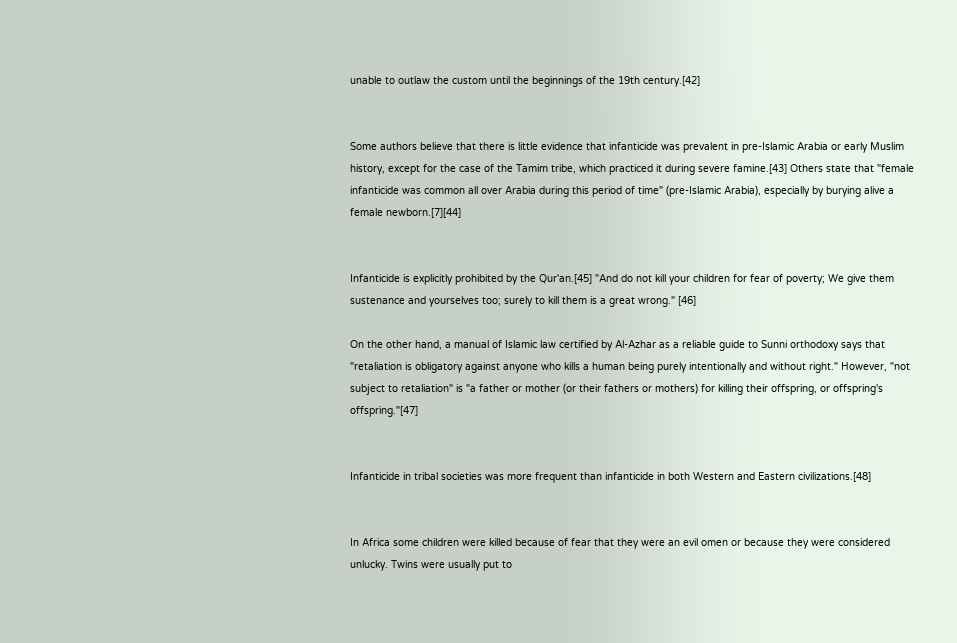unable to outlaw the custom until the beginnings of the 19th century.[42]


Some authors believe that there is little evidence that infanticide was prevalent in pre-Islamic Arabia or early Muslim history, except for the case of the Tamim tribe, which practiced it during severe famine.[43] Others state that "female infanticide was common all over Arabia during this period of time" (pre-Islamic Arabia), especially by burying alive a female newborn.[7][44]


Infanticide is explicitly prohibited by the Qur'an.[45] "And do not kill your children for fear of poverty; We give them sustenance and yourselves too; surely to kill them is a great wrong." [46]

On the other hand, a manual of Islamic law certified by Al-Azhar as a reliable guide to Sunni orthodoxy says that "retaliation is obligatory against anyone who kills a human being purely intentionally and without right." However, "not subject to retaliation" is "a father or mother (or their fathers or mothers) for killing their offspring, or offspring's offspring."[47]


Infanticide in tribal societies was more frequent than infanticide in both Western and Eastern civilizations.[48]


In Africa some children were killed because of fear that they were an evil omen or because they were considered unlucky. Twins were usually put to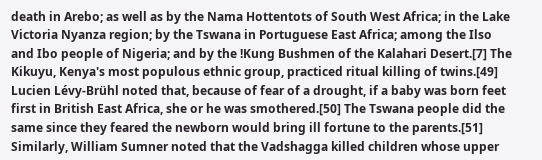death in Arebo; as well as by the Nama Hottentots of South West Africa; in the Lake Victoria Nyanza region; by the Tswana in Portuguese East Africa; among the Ilso and Ibo people of Nigeria; and by the !Kung Bushmen of the Kalahari Desert.[7] The Kikuyu, Kenya's most populous ethnic group, practiced ritual killing of twins.[49] Lucien Lévy-Brühl noted that, because of fear of a drought, if a baby was born feet first in British East Africa, she or he was smothered.[50] The Tswana people did the same since they feared the newborn would bring ill fortune to the parents.[51] Similarly, William Sumner noted that the Vadshagga killed children whose upper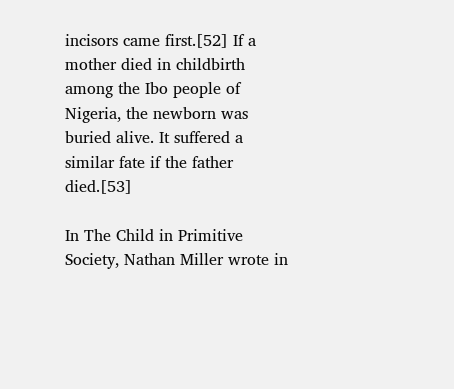incisors came first.[52] If a mother died in childbirth among the Ibo people of Nigeria, the newborn was buried alive. It suffered a similar fate if the father died.[53]

In The Child in Primitive Society, Nathan Miller wrote in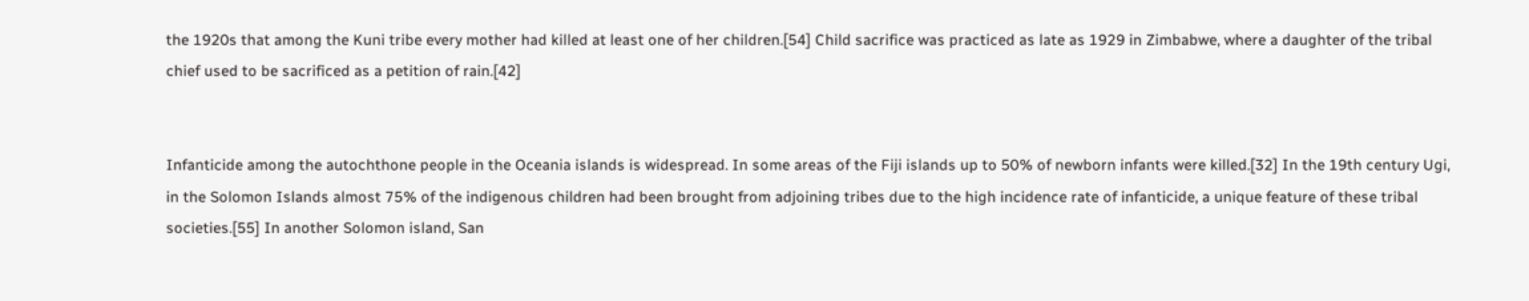the 1920s that among the Kuni tribe every mother had killed at least one of her children.[54] Child sacrifice was practiced as late as 1929 in Zimbabwe, where a daughter of the tribal chief used to be sacrificed as a petition of rain.[42]


Infanticide among the autochthone people in the Oceania islands is widespread. In some areas of the Fiji islands up to 50% of newborn infants were killed.[32] In the 19th century Ugi, in the Solomon Islands almost 75% of the indigenous children had been brought from adjoining tribes due to the high incidence rate of infanticide, a unique feature of these tribal societies.[55] In another Solomon island, San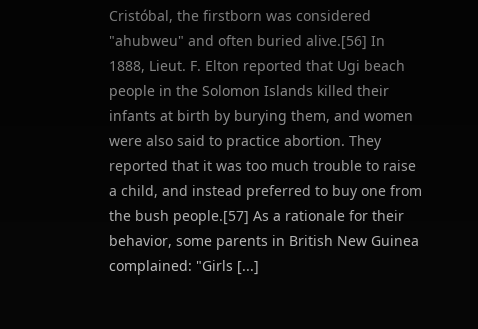Cristóbal, the firstborn was considered "ahubweu" and often buried alive.[56] In 1888, Lieut. F. Elton reported that Ugi beach people in the Solomon Islands killed their infants at birth by burying them, and women were also said to practice abortion. They reported that it was too much trouble to raise a child, and instead preferred to buy one from the bush people.[57] As a rationale for their behavior, some parents in British New Guinea complained: "Girls [...]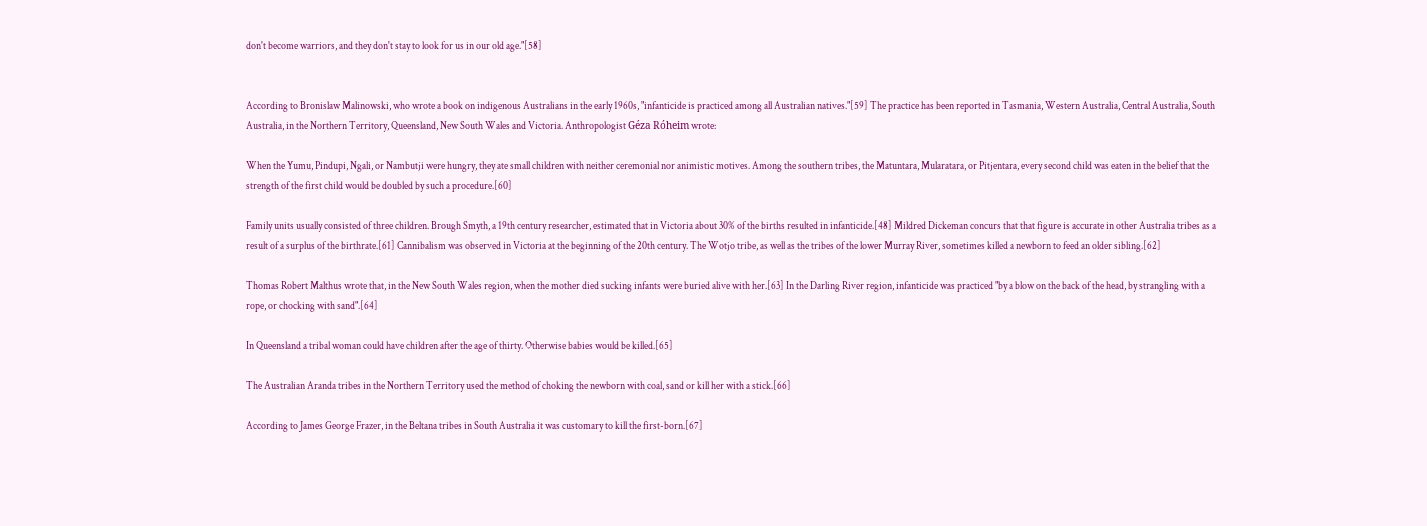don't become warriors, and they don't stay to look for us in our old age."[58]


According to Bronislaw Malinowski, who wrote a book on indigenous Australians in the early 1960s, "infanticide is practiced among all Australian natives."[59] The practice has been reported in Tasmania, Western Australia, Central Australia, South Australia, in the Northern Territory, Queensland, New South Wales and Victoria. Anthropologist Géza Róheim wrote:

When the Yumu, Pindupi, Ngali, or Nambutji were hungry, they ate small children with neither ceremonial nor animistic motives. Among the southern tribes, the Matuntara, Mularatara, or Pitjentara, every second child was eaten in the belief that the strength of the first child would be doubled by such a procedure.[60]

Family units usually consisted of three children. Brough Smyth, a 19th century researcher, estimated that in Victoria about 30% of the births resulted in infanticide.[48] Mildred Dickeman concurs that that figure is accurate in other Australia tribes as a result of a surplus of the birthrate.[61] Cannibalism was observed in Victoria at the beginning of the 20th century. The Wotjo tribe, as well as the tribes of the lower Murray River, sometimes killed a newborn to feed an older sibling.[62]

Thomas Robert Malthus wrote that, in the New South Wales region, when the mother died sucking infants were buried alive with her.[63] In the Darling River region, infanticide was practiced "by a blow on the back of the head, by strangling with a rope, or chocking with sand".[64]

In Queensland a tribal woman could have children after the age of thirty. Otherwise babies would be killed.[65]

The Australian Aranda tribes in the Northern Territory used the method of choking the newborn with coal, sand or kill her with a stick.[66]

According to James George Frazer, in the Beltana tribes in South Australia it was customary to kill the first-born.[67]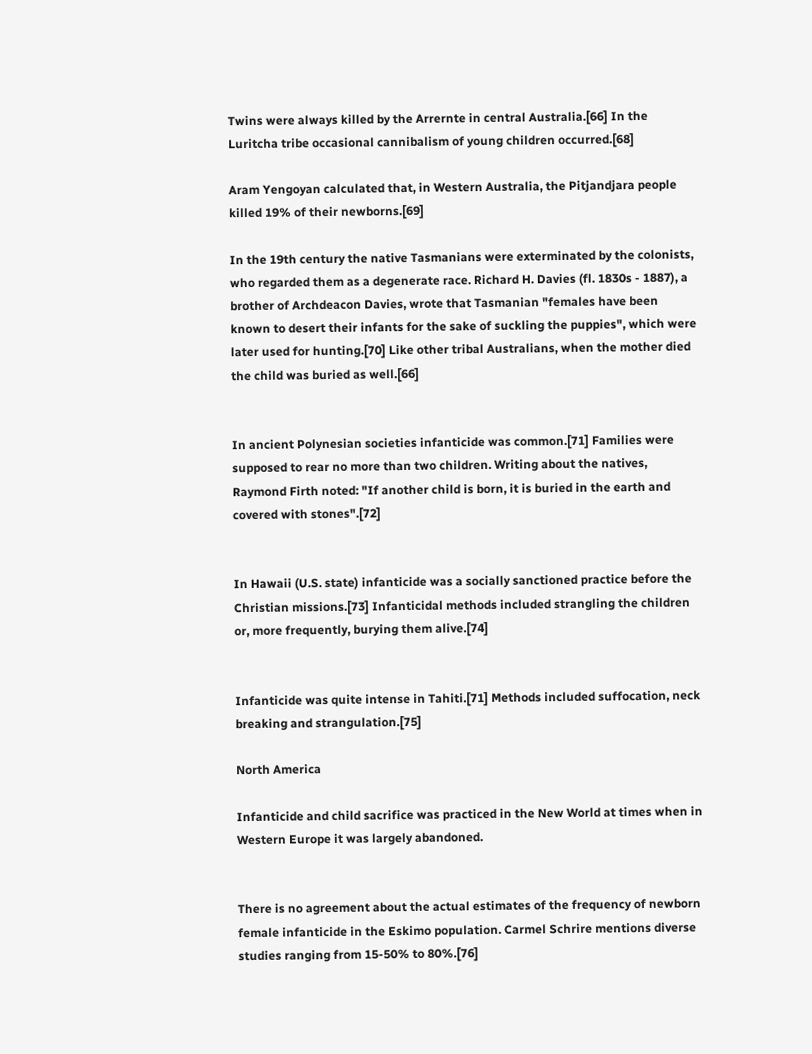Twins were always killed by the Arrernte in central Australia.[66] In the Luritcha tribe occasional cannibalism of young children occurred.[68]

Aram Yengoyan calculated that, in Western Australia, the Pitjandjara people killed 19% of their newborns.[69]

In the 19th century the native Tasmanians were exterminated by the colonists, who regarded them as a degenerate race. Richard H. Davies (fl. 1830s - 1887), a brother of Archdeacon Davies, wrote that Tasmanian "females have been known to desert their infants for the sake of suckling the puppies", which were later used for hunting.[70] Like other tribal Australians, when the mother died the child was buried as well.[66]


In ancient Polynesian societies infanticide was common.[71] Families were supposed to rear no more than two children. Writing about the natives, Raymond Firth noted: "If another child is born, it is buried in the earth and covered with stones".[72]


In Hawaii (U.S. state) infanticide was a socially sanctioned practice before the Christian missions.[73] Infanticidal methods included strangling the children or, more frequently, burying them alive.[74]


Infanticide was quite intense in Tahiti.[71] Methods included suffocation, neck breaking and strangulation.[75]

North America

Infanticide and child sacrifice was practiced in the New World at times when in Western Europe it was largely abandoned.


There is no agreement about the actual estimates of the frequency of newborn female infanticide in the Eskimo population. Carmel Schrire mentions diverse studies ranging from 15-50% to 80%.[76]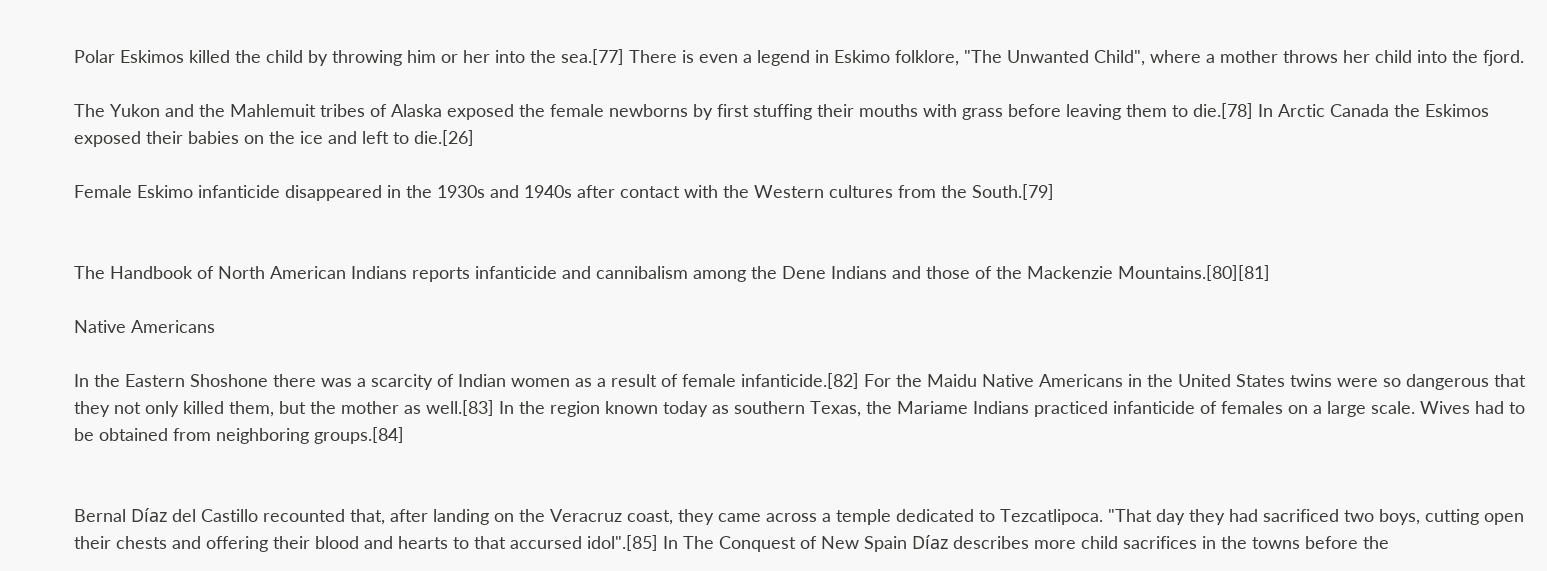Polar Eskimos killed the child by throwing him or her into the sea.[77] There is even a legend in Eskimo folklore, "The Unwanted Child", where a mother throws her child into the fjord.

The Yukon and the Mahlemuit tribes of Alaska exposed the female newborns by first stuffing their mouths with grass before leaving them to die.[78] In Arctic Canada the Eskimos exposed their babies on the ice and left to die.[26]

Female Eskimo infanticide disappeared in the 1930s and 1940s after contact with the Western cultures from the South.[79]


The Handbook of North American Indians reports infanticide and cannibalism among the Dene Indians and those of the Mackenzie Mountains.[80][81]

Native Americans

In the Eastern Shoshone there was a scarcity of Indian women as a result of female infanticide.[82] For the Maidu Native Americans in the United States twins were so dangerous that they not only killed them, but the mother as well.[83] In the region known today as southern Texas, the Mariame Indians practiced infanticide of females on a large scale. Wives had to be obtained from neighboring groups.[84]


Bernal Díaz del Castillo recounted that, after landing on the Veracruz coast, they came across a temple dedicated to Tezcatlipoca. "That day they had sacrificed two boys, cutting open their chests and offering their blood and hearts to that accursed idol".[85] In The Conquest of New Spain Díaz describes more child sacrifices in the towns before the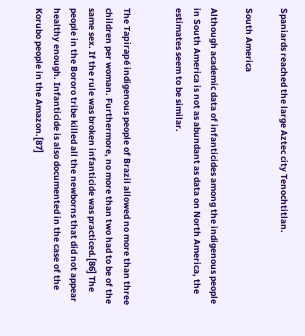Spaniards reached the large Aztec city Tenochtitlan.

South America

Although academic data of infanticides among the indigenous people in South America is not as abundant as data on North America, the estimates seem to be similar.


The Tapirapé indigenous people of Brazil allowed no more than three children per woman. Furthermore, no more than two had to be of the same sex. If the rule was broken infanticide was practiced.[86] The people in the Bororo tribe killed all the newborns that did not appear healthy enough. Infanticide is also documented in the case of the Korubo people in the Amazon.[87]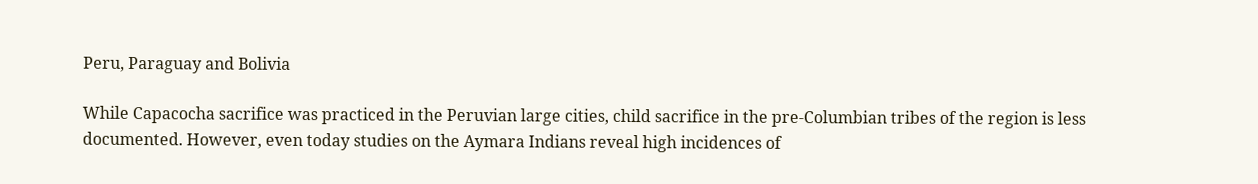Peru, Paraguay and Bolivia

While Capacocha sacrifice was practiced in the Peruvian large cities, child sacrifice in the pre-Columbian tribes of the region is less documented. However, even today studies on the Aymara Indians reveal high incidences of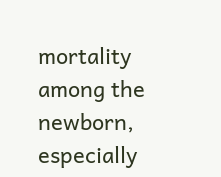mortality among the newborn, especially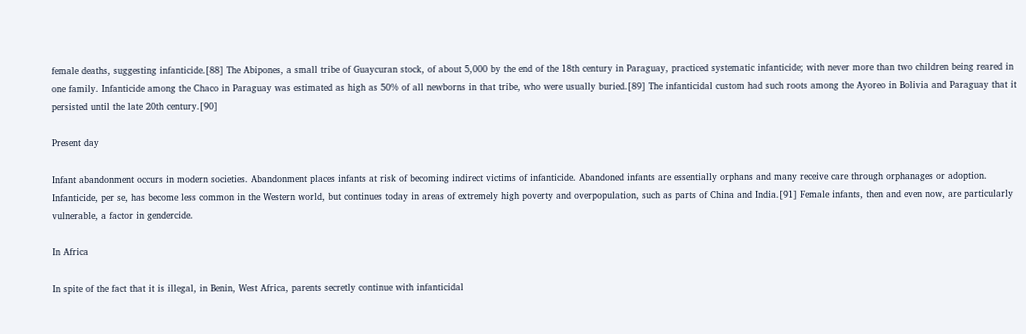female deaths, suggesting infanticide.[88] The Abipones, a small tribe of Guaycuran stock, of about 5,000 by the end of the 18th century in Paraguay, practiced systematic infanticide; with never more than two children being reared in one family. Infanticide among the Chaco in Paraguay was estimated as high as 50% of all newborns in that tribe, who were usually buried.[89] The infanticidal custom had such roots among the Ayoreo in Bolivia and Paraguay that it persisted until the late 20th century.[90]

Present day

Infant abandonment occurs in modern societies. Abandonment places infants at risk of becoming indirect victims of infanticide. Abandoned infants are essentially orphans and many receive care through orphanages or adoption. Infanticide, per se, has become less common in the Western world, but continues today in areas of extremely high poverty and overpopulation, such as parts of China and India.[91] Female infants, then and even now, are particularly vulnerable, a factor in gendercide.

In Africa

In spite of the fact that it is illegal, in Benin, West Africa, parents secretly continue with infanticidal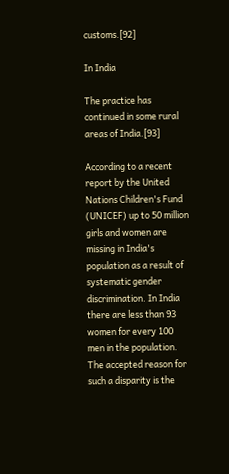customs.[92]

In India

The practice has continued in some rural areas of India.[93]

According to a recent report by the United Nations Children's Fund (UNICEF) up to 50 million girls and women are missing in India's population as a result of systematic gender discrimination. In India there are less than 93 women for every 100 men in the population. The accepted reason for such a disparity is the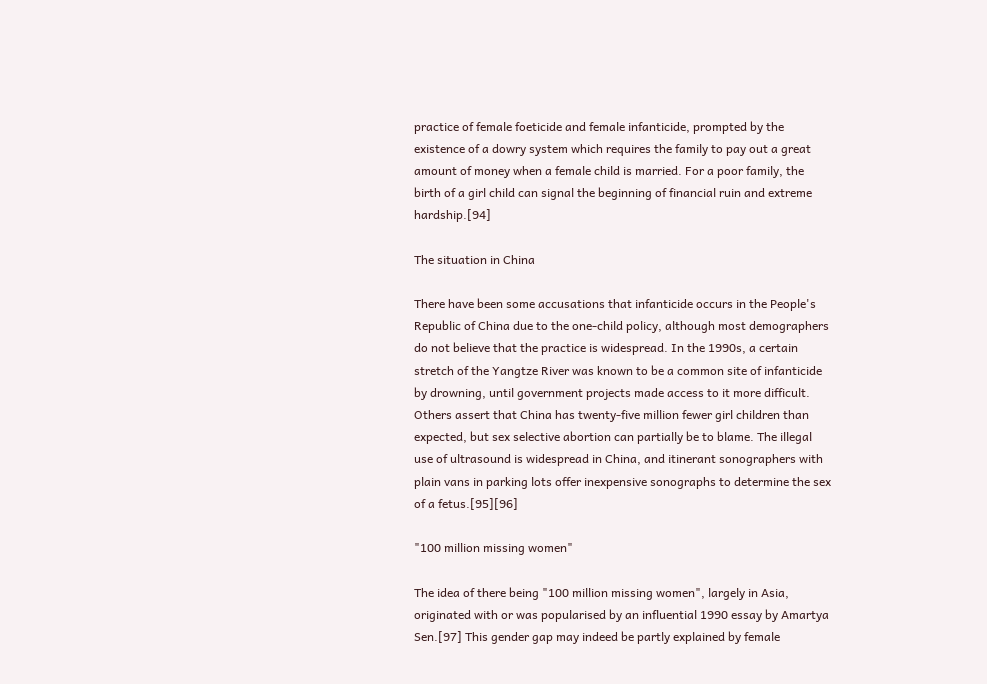practice of female foeticide and female infanticide, prompted by the existence of a dowry system which requires the family to pay out a great amount of money when a female child is married. For a poor family, the birth of a girl child can signal the beginning of financial ruin and extreme hardship.[94]

The situation in China

There have been some accusations that infanticide occurs in the People's Republic of China due to the one-child policy, although most demographers do not believe that the practice is widespread. In the 1990s, a certain stretch of the Yangtze River was known to be a common site of infanticide by drowning, until government projects made access to it more difficult. Others assert that China has twenty-five million fewer girl children than expected, but sex selective abortion can partially be to blame. The illegal use of ultrasound is widespread in China, and itinerant sonographers with plain vans in parking lots offer inexpensive sonographs to determine the sex of a fetus.[95][96]

"100 million missing women"

The idea of there being "100 million missing women", largely in Asia, originated with or was popularised by an influential 1990 essay by Amartya Sen.[97] This gender gap may indeed be partly explained by female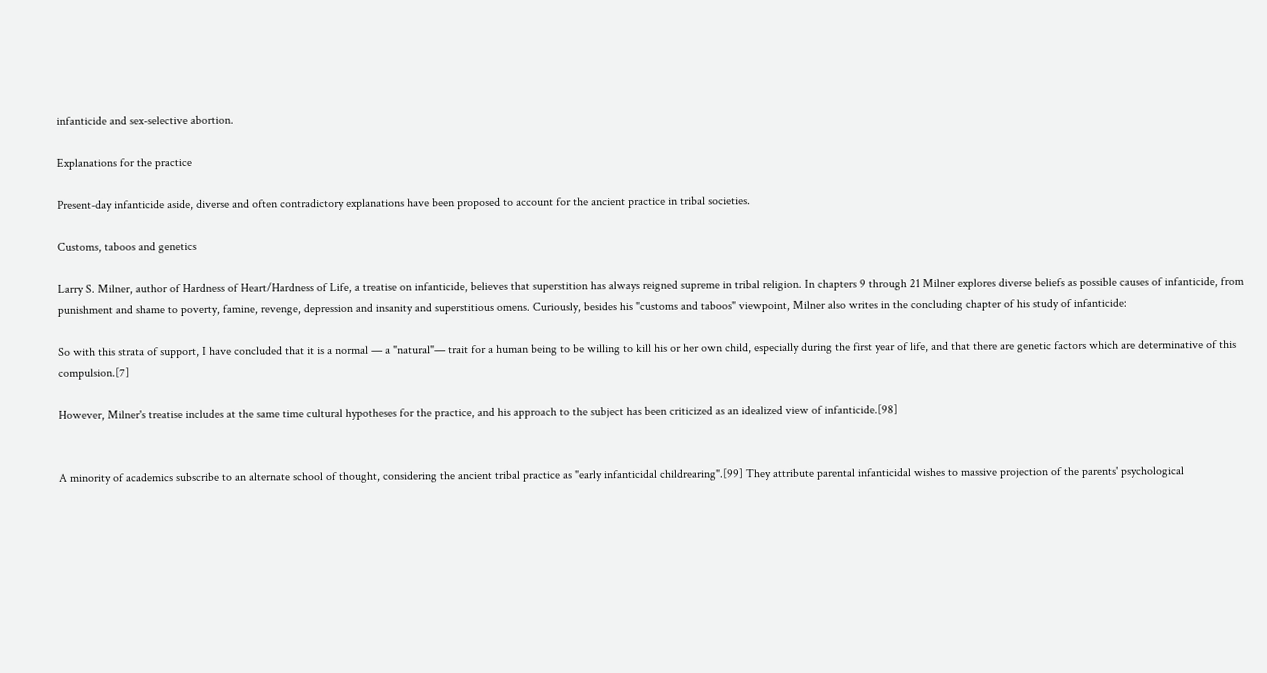infanticide and sex-selective abortion.

Explanations for the practice

Present-day infanticide aside, diverse and often contradictory explanations have been proposed to account for the ancient practice in tribal societies.

Customs, taboos and genetics

Larry S. Milner, author of Hardness of Heart/Hardness of Life, a treatise on infanticide, believes that superstition has always reigned supreme in tribal religion. In chapters 9 through 21 Milner explores diverse beliefs as possible causes of infanticide, from punishment and shame to poverty, famine, revenge, depression and insanity and superstitious omens. Curiously, besides his "customs and taboos" viewpoint, Milner also writes in the concluding chapter of his study of infanticide:

So with this strata of support, I have concluded that it is a normal — a "natural"— trait for a human being to be willing to kill his or her own child, especially during the first year of life, and that there are genetic factors which are determinative of this compulsion.[7]

However, Milner's treatise includes at the same time cultural hypotheses for the practice, and his approach to the subject has been criticized as an idealized view of infanticide.[98]


A minority of academics subscribe to an alternate school of thought, considering the ancient tribal practice as "early infanticidal childrearing".[99] They attribute parental infanticidal wishes to massive projection of the parents' psychological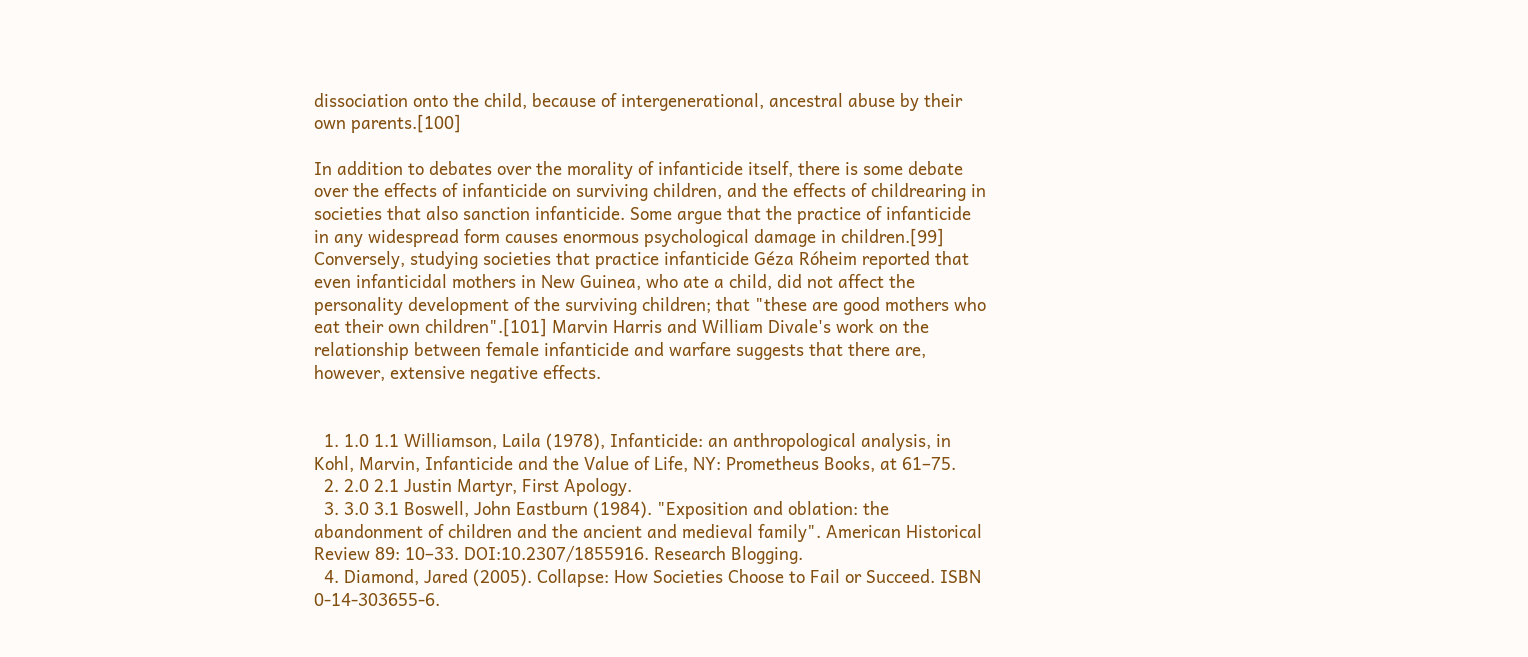dissociation onto the child, because of intergenerational, ancestral abuse by their own parents.[100]

In addition to debates over the morality of infanticide itself, there is some debate over the effects of infanticide on surviving children, and the effects of childrearing in societies that also sanction infanticide. Some argue that the practice of infanticide in any widespread form causes enormous psychological damage in children.[99] Conversely, studying societies that practice infanticide Géza Róheim reported that even infanticidal mothers in New Guinea, who ate a child, did not affect the personality development of the surviving children; that "these are good mothers who eat their own children".[101] Marvin Harris and William Divale's work on the relationship between female infanticide and warfare suggests that there are, however, extensive negative effects.


  1. 1.0 1.1 Williamson, Laila (1978), Infanticide: an anthropological analysis, in Kohl, Marvin, Infanticide and the Value of Life, NY: Prometheus Books, at 61–75.
  2. 2.0 2.1 Justin Martyr, First Apology.
  3. 3.0 3.1 Boswell, John Eastburn (1984). "Exposition and oblation: the abandonment of children and the ancient and medieval family". American Historical Review 89: 10–33. DOI:10.2307/1855916. Research Blogging.
  4. Diamond, Jared (2005). Collapse: How Societies Choose to Fail or Succeed. ISBN 0-14-303655-6.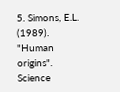5. Simons, E.L. (1989). "Human origins". Science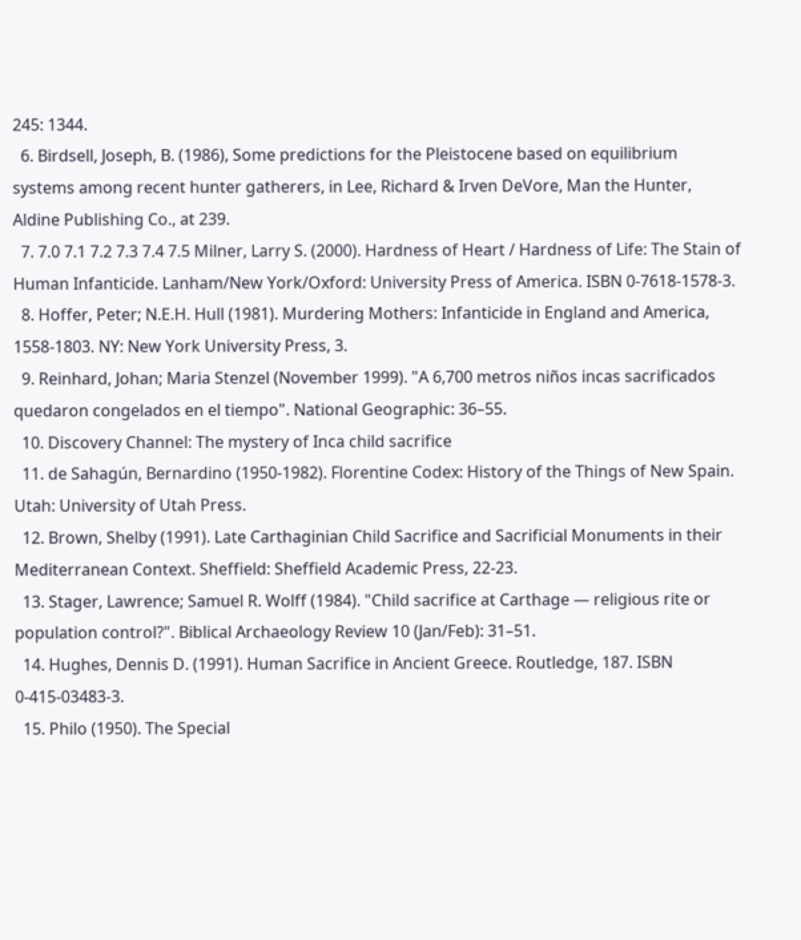245: 1344.
  6. Birdsell, Joseph, B. (1986), Some predictions for the Pleistocene based on equilibrium systems among recent hunter gatherers, in Lee, Richard & Irven DeVore, Man the Hunter, Aldine Publishing Co., at 239.
  7. 7.0 7.1 7.2 7.3 7.4 7.5 Milner, Larry S. (2000). Hardness of Heart / Hardness of Life: The Stain of Human Infanticide. Lanham/New York/Oxford: University Press of America. ISBN 0-7618-1578-3.
  8. Hoffer, Peter; N.E.H. Hull (1981). Murdering Mothers: Infanticide in England and America, 1558-1803. NY: New York University Press, 3.
  9. Reinhard, Johan; Maria Stenzel (November 1999). "A 6,700 metros niños incas sacrificados quedaron congelados en el tiempo". National Geographic: 36–55.
  10. Discovery Channel: The mystery of Inca child sacrifice
  11. de Sahagún, Bernardino (1950-1982). Florentine Codex: History of the Things of New Spain. Utah: University of Utah Press.
  12. Brown, Shelby (1991). Late Carthaginian Child Sacrifice and Sacrificial Monuments in their Mediterranean Context. Sheffield: Sheffield Academic Press, 22-23.
  13. Stager, Lawrence; Samuel R. Wolff (1984). "Child sacrifice at Carthage — religious rite or population control?". Biblical Archaeology Review 10 (Jan/Feb): 31–51.
  14. Hughes, Dennis D. (1991). Human Sacrifice in Ancient Greece. Routledge, 187. ISBN 0-415-03483-3.
  15. Philo (1950). The Special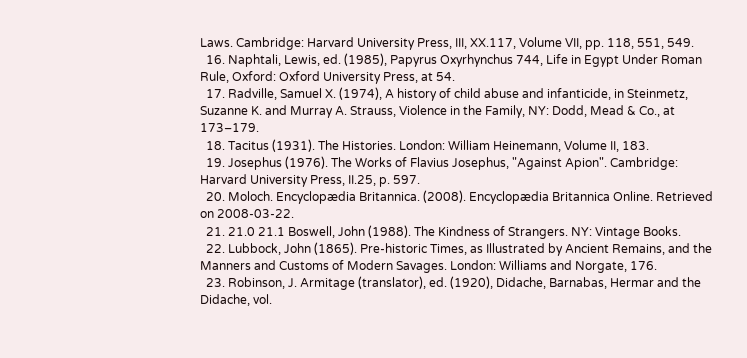Laws. Cambridge: Harvard University Press, III, XX.117, Volume VII, pp. 118, 551, 549.
  16. Naphtali, Lewis, ed. (1985), Papyrus Oxyrhynchus 744, Life in Egypt Under Roman Rule, Oxford: Oxford University Press, at 54.
  17. Radville, Samuel X. (1974), A history of child abuse and infanticide, in Steinmetz, Suzanne K. and Murray A. Strauss, Violence in the Family, NY: Dodd, Mead & Co., at 173–179.
  18. Tacitus (1931). The Histories. London: William Heinemann, Volume II, 183.
  19. Josephus (1976). The Works of Flavius Josephus, "Against Apion". Cambridge: Harvard University Press, II.25, p. 597.
  20. Moloch. Encyclopædia Britannica. (2008). Encyclopædia Britannica Online. Retrieved on 2008-03-22.
  21. 21.0 21.1 Boswell, John (1988). The Kindness of Strangers. NY: Vintage Books.
  22. Lubbock, John (1865). Pre-historic Times, as Illustrated by Ancient Remains, and the Manners and Customs of Modern Savages. London: Williams and Norgate, 176.
  23. Robinson, J. Armitage (translator), ed. (1920), Didache, Barnabas, Hermar and the Didache, vol.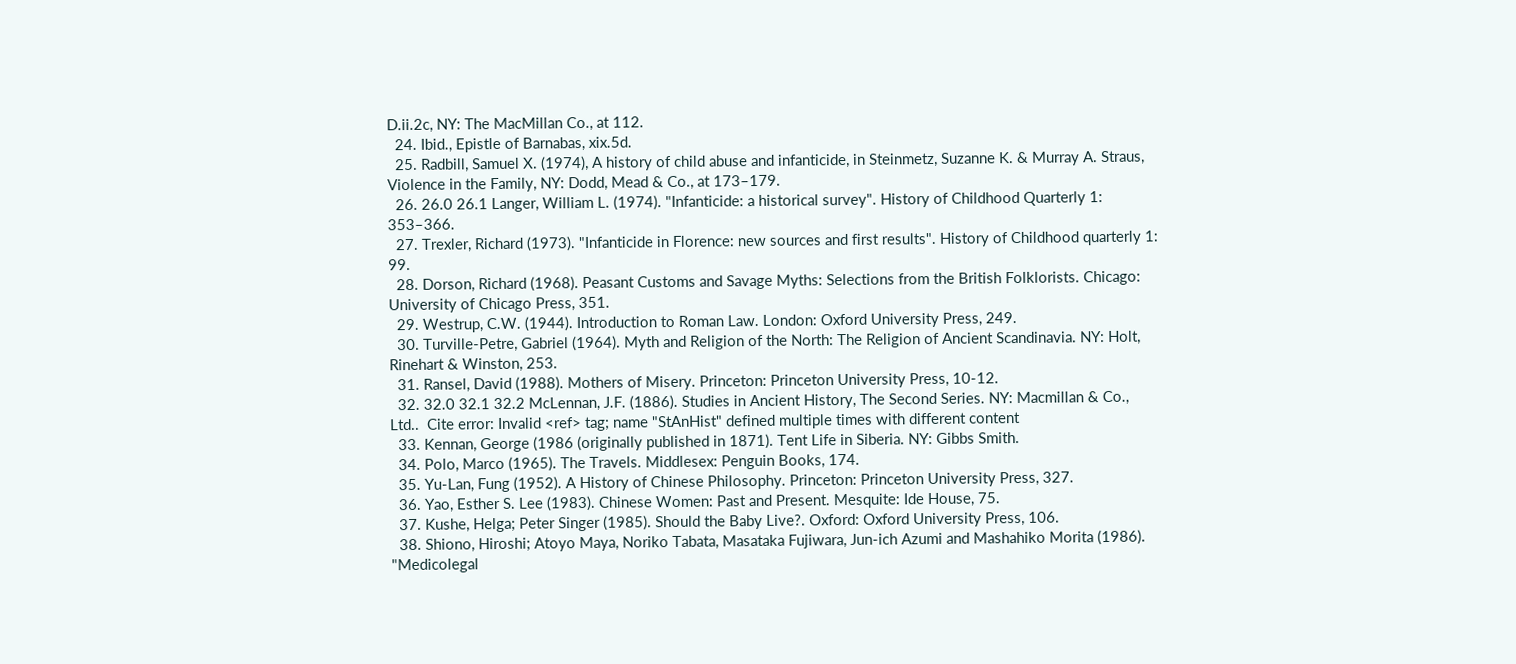D.ii.2c, NY: The MacMillan Co., at 112.
  24. Ibid., Epistle of Barnabas, xix.5d.
  25. Radbill, Samuel X. (1974), A history of child abuse and infanticide, in Steinmetz, Suzanne K. & Murray A. Straus, Violence in the Family, NY: Dodd, Mead & Co., at 173–179.
  26. 26.0 26.1 Langer, William L. (1974). "Infanticide: a historical survey". History of Childhood Quarterly 1: 353–366.
  27. Trexler, Richard (1973). "Infanticide in Florence: new sources and first results". History of Childhood quarterly 1: 99.
  28. Dorson, Richard (1968). Peasant Customs and Savage Myths: Selections from the British Folklorists. Chicago: University of Chicago Press, 351.
  29. Westrup, C.W. (1944). Introduction to Roman Law. London: Oxford University Press, 249.
  30. Turville-Petre, Gabriel (1964). Myth and Religion of the North: The Religion of Ancient Scandinavia. NY: Holt, Rinehart & Winston, 253.
  31. Ransel, David (1988). Mothers of Misery. Princeton: Princeton University Press, 10-12.
  32. 32.0 32.1 32.2 McLennan, J.F. (1886). Studies in Ancient History, The Second Series. NY: Macmillan & Co., Ltd..  Cite error: Invalid <ref> tag; name "StAnHist" defined multiple times with different content
  33. Kennan, George (1986 (originally published in 1871). Tent Life in Siberia. NY: Gibbs Smith.
  34. Polo, Marco (1965). The Travels. Middlesex: Penguin Books, 174.
  35. Yu-Lan, Fung (1952). A History of Chinese Philosophy. Princeton: Princeton University Press, 327.
  36. Yao, Esther S. Lee (1983). Chinese Women: Past and Present. Mesquite: Ide House, 75.
  37. Kushe, Helga; Peter Singer (1985). Should the Baby Live?. Oxford: Oxford University Press, 106.
  38. Shiono, Hiroshi; Atoyo Maya, Noriko Tabata, Masataka Fujiwara, Jun-ich Azumi and Mashahiko Morita (1986). "Medicolegal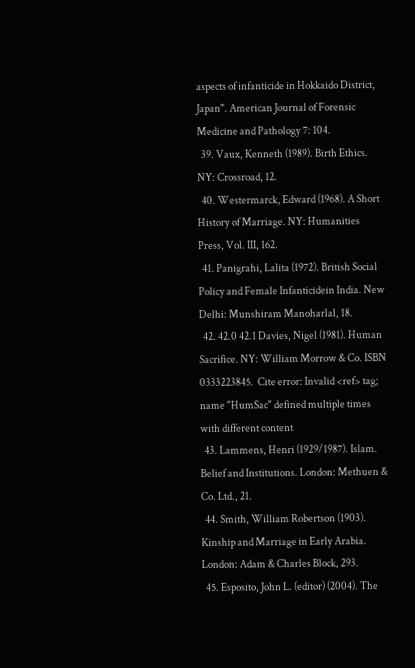aspects of infanticide in Hokkaido District, Japan". American Journal of Forensic Medicine and Pathology 7: 104.
  39. Vaux, Kenneth (1989). Birth Ethics. NY: Crossroad, 12.
  40. Westermarck, Edward (1968). A Short History of Marriage. NY: Humanities Press, Vol. III, 162.
  41. Panigrahi, Lalita (1972). British Social Policy and Female Infanticidein India. New Delhi: Munshiram Manoharlal, 18.
  42. 42.0 42.1 Davies, Nigel (1981). Human Sacrifice. NY: William Morrow & Co. ISBN 0333223845.  Cite error: Invalid <ref> tag; name "HumSac" defined multiple times with different content
  43. Lammens, Henri (1929/1987). Islam. Belief and Institutions. London: Methuen & Co. Ltd., 21.
  44. Smith, William Robertson (1903). Kinship and Marriage in Early Arabia. London: Adam & Charles Block, 293.
  45. Esposito, John L. (editor) (2004). The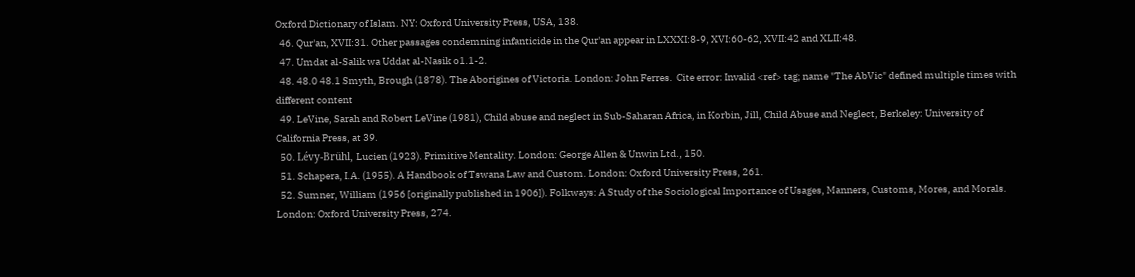Oxford Dictionary of Islam. NY: Oxford University Press, USA, 138.
  46. Qur'an, XVII:31. Other passages condemning infanticide in the Qur'an appear in LXXXI:8-9, XVI:60-62, XVII:42 and XLII:48.
  47. Umdat al-Salik wa Uddat al-Nasik o1.1-2.
  48. 48.0 48.1 Smyth, Brough (1878). The Aborigines of Victoria. London: John Ferres.  Cite error: Invalid <ref> tag; name "The AbVic" defined multiple times with different content
  49. LeVine, Sarah and Robert LeVine (1981), Child abuse and neglect in Sub-Saharan Africa, in Korbin, Jill, Child Abuse and Neglect, Berkeley: University of California Press, at 39.
  50. Lévy-Brühl, Lucien (1923). Primitive Mentality. London: George Allen & Unwin Ltd., 150.
  51. Schapera, I.A. (1955). A Handbook of Tswana Law and Custom. London: Oxford University Press, 261.
  52. Sumner, William (1956 [originally published in 1906]). Folkways: A Study of the Sociological Importance of Usages, Manners, Customs, Mores, and Morals. London: Oxford University Press, 274.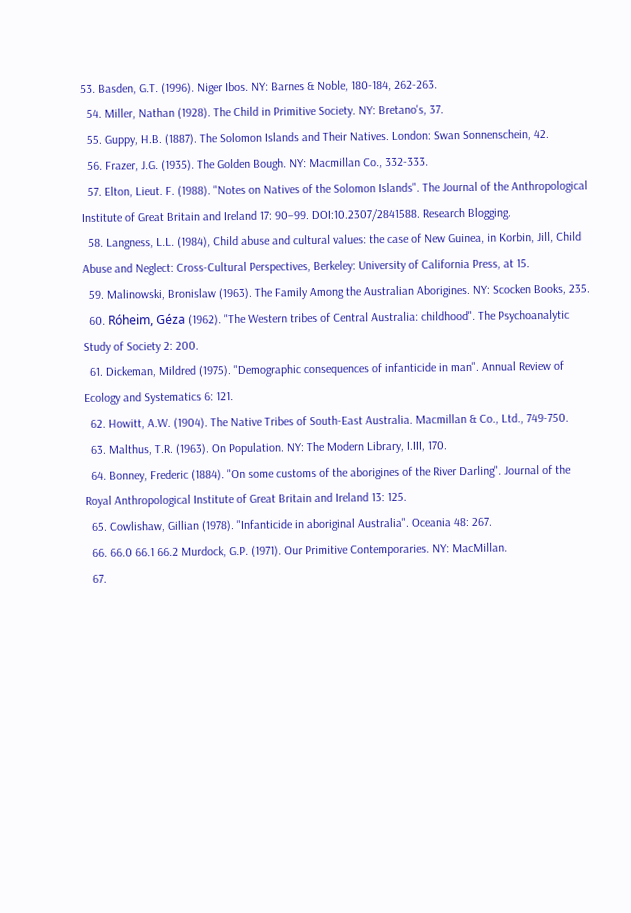53. Basden, G.T. (1996). Niger Ibos. NY: Barnes & Noble, 180-184, 262-263.
  54. Miller, Nathan (1928). The Child in Primitive Society. NY: Bretano's, 37.
  55. Guppy, H.B. (1887). The Solomon Islands and Their Natives. London: Swan Sonnenschein, 42.
  56. Frazer, J.G. (1935). The Golden Bough. NY: Macmillan Co., 332-333.
  57. Elton, Lieut. F. (1988). "Notes on Natives of the Solomon Islands". The Journal of the Anthropological Institute of Great Britain and Ireland 17: 90–99. DOI:10.2307/2841588. Research Blogging.
  58. Langness, L.L. (1984), Child abuse and cultural values: the case of New Guinea, in Korbin, Jill, Child Abuse and Neglect: Cross-Cultural Perspectives, Berkeley: University of California Press, at 15.
  59. Malinowski, Bronislaw (1963). The Family Among the Australian Aborigines. NY: Scocken Books, 235.
  60. Róheim, Géza (1962). "The Western tribes of Central Australia: childhood". The Psychoanalytic Study of Society 2: 200.
  61. Dickeman, Mildred (1975). "Demographic consequences of infanticide in man". Annual Review of Ecology and Systematics 6: 121.
  62. Howitt, A.W. (1904). The Native Tribes of South-East Australia. Macmillan & Co., Ltd., 749-750.
  63. Malthus, T.R. (1963). On Population. NY: The Modern Library, I.III, 170.
  64. Bonney, Frederic (1884). "On some customs of the aborigines of the River Darling". Journal of the Royal Anthropological Institute of Great Britain and Ireland 13: 125.
  65. Cowlishaw, Gillian (1978). "Infanticide in aboriginal Australia". Oceania 48: 267.
  66. 66.0 66.1 66.2 Murdock, G.P. (1971). Our Primitive Contemporaries. NY: MacMillan.
  67.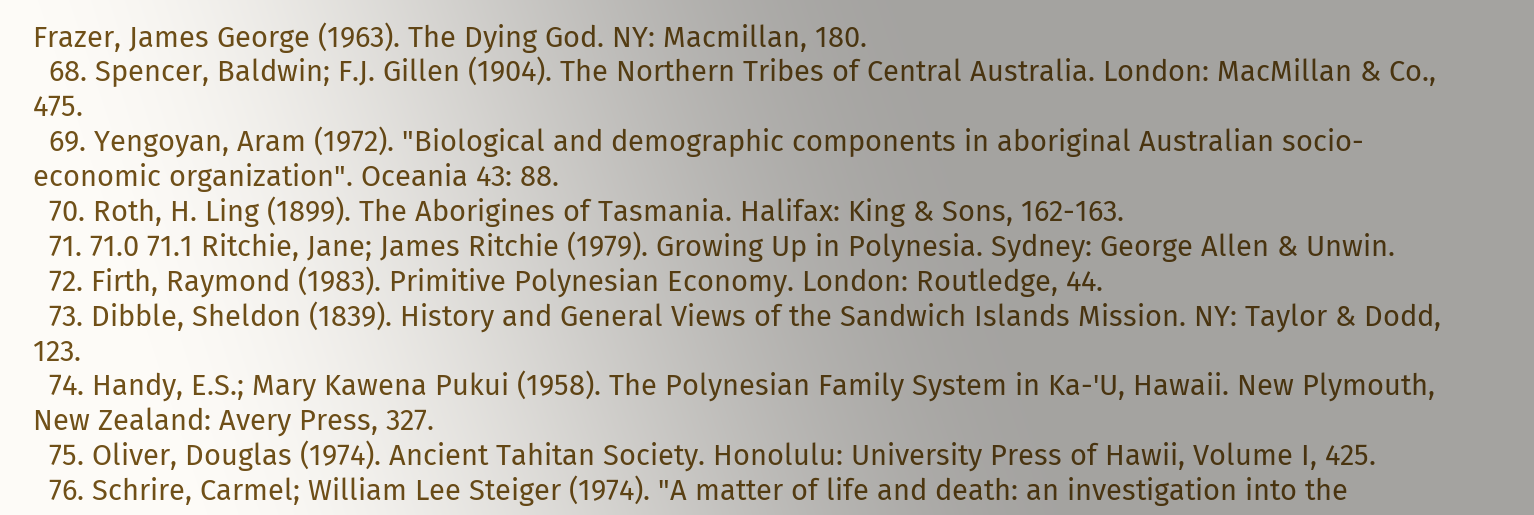Frazer, James George (1963). The Dying God. NY: Macmillan, 180.
  68. Spencer, Baldwin; F.J. Gillen (1904). The Northern Tribes of Central Australia. London: MacMillan & Co., 475.
  69. Yengoyan, Aram (1972). "Biological and demographic components in aboriginal Australian socio-economic organization". Oceania 43: 88.
  70. Roth, H. Ling (1899). The Aborigines of Tasmania. Halifax: King & Sons, 162-163.
  71. 71.0 71.1 Ritchie, Jane; James Ritchie (1979). Growing Up in Polynesia. Sydney: George Allen & Unwin.
  72. Firth, Raymond (1983). Primitive Polynesian Economy. London: Routledge, 44.
  73. Dibble, Sheldon (1839). History and General Views of the Sandwich Islands Mission. NY: Taylor & Dodd, 123.
  74. Handy, E.S.; Mary Kawena Pukui (1958). The Polynesian Family System in Ka-'U, Hawaii. New Plymouth, New Zealand: Avery Press, 327.
  75. Oliver, Douglas (1974). Ancient Tahitan Society. Honolulu: University Press of Hawii, Volume I, 425.
  76. Schrire, Carmel; William Lee Steiger (1974). "A matter of life and death: an investigation into the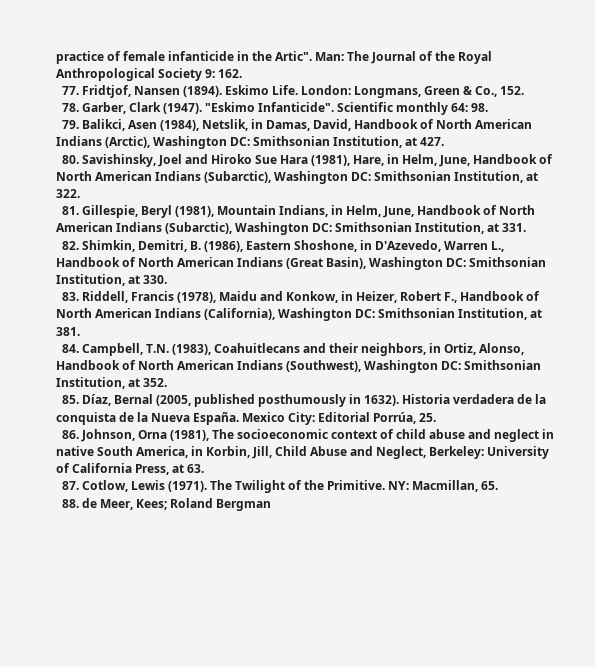practice of female infanticide in the Artic". Man: The Journal of the Royal Anthropological Society 9: 162.
  77. Fridtjof, Nansen (1894). Eskimo Life. London: Longmans, Green & Co., 152.
  78. Garber, Clark (1947). "Eskimo Infanticide". Scientific monthly 64: 98.
  79. Balikci, Asen (1984), Netslik, in Damas, David, Handbook of North American Indians (Arctic), Washington DC: Smithsonian Institution, at 427.
  80. Savishinsky, Joel and Hiroko Sue Hara (1981), Hare, in Helm, June, Handbook of North American Indians (Subarctic), Washington DC: Smithsonian Institution, at 322.
  81. Gillespie, Beryl (1981), Mountain Indians, in Helm, June, Handbook of North American Indians (Subarctic), Washington DC: Smithsonian Institution, at 331.
  82. Shimkin, Demitri, B. (1986), Eastern Shoshone, in D'Azevedo, Warren L., Handbook of North American Indians (Great Basin), Washington DC: Smithsonian Institution, at 330.
  83. Riddell, Francis (1978), Maidu and Konkow, in Heizer, Robert F., Handbook of North American Indians (California), Washington DC: Smithsonian Institution, at 381.
  84. Campbell, T.N. (1983), Coahuitlecans and their neighbors, in Ortiz, Alonso, Handbook of North American Indians (Southwest), Washington DC: Smithsonian Institution, at 352.
  85. Díaz, Bernal (2005, published posthumously in 1632). Historia verdadera de la conquista de la Nueva España. Mexico City: Editorial Porrúa, 25.
  86. Johnson, Orna (1981), The socioeconomic context of child abuse and neglect in native South America, in Korbin, Jill, Child Abuse and Neglect, Berkeley: University of California Press, at 63.
  87. Cotlow, Lewis (1971). The Twilight of the Primitive. NY: Macmillan, 65.
  88. de Meer, Kees; Roland Bergman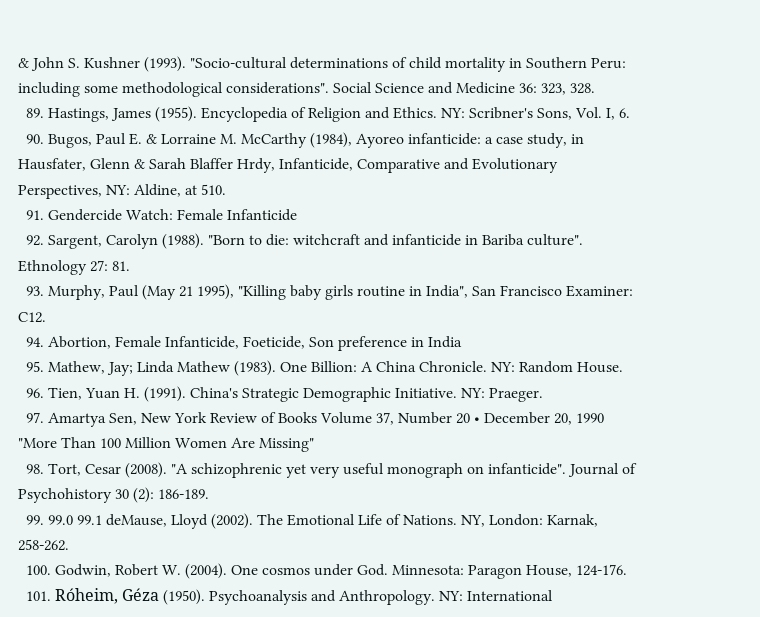& John S. Kushner (1993). "Socio-cultural determinations of child mortality in Southern Peru: including some methodological considerations". Social Science and Medicine 36: 323, 328.
  89. Hastings, James (1955). Encyclopedia of Religion and Ethics. NY: Scribner's Sons, Vol. I, 6.
  90. Bugos, Paul E. & Lorraine M. McCarthy (1984), Ayoreo infanticide: a case study, in Hausfater, Glenn & Sarah Blaffer Hrdy, Infanticide, Comparative and Evolutionary Perspectives, NY: Aldine, at 510.
  91. Gendercide Watch: Female Infanticide
  92. Sargent, Carolyn (1988). "Born to die: witchcraft and infanticide in Bariba culture". Ethnology 27: 81.
  93. Murphy, Paul (May 21 1995), "Killing baby girls routine in India", San Francisco Examiner: C12.
  94. Abortion, Female Infanticide, Foeticide, Son preference in India
  95. Mathew, Jay; Linda Mathew (1983). One Billion: A China Chronicle. NY: Random House.
  96. Tien, Yuan H. (1991). China's Strategic Demographic Initiative. NY: Praeger.
  97. Amartya Sen, New York Review of Books Volume 37, Number 20 • December 20, 1990 "More Than 100 Million Women Are Missing"
  98. Tort, Cesar (2008). "A schizophrenic yet very useful monograph on infanticide". Journal of Psychohistory 30 (2): 186-189.
  99. 99.0 99.1 deMause, Lloyd (2002). The Emotional Life of Nations. NY, London: Karnak, 258-262.
  100. Godwin, Robert W. (2004). One cosmos under God. Minnesota: Paragon House, 124-176.
  101. Róheim, Géza (1950). Psychoanalysis and Anthropology. NY: International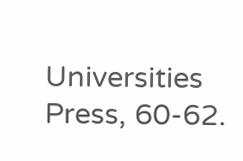Universities Press, 60-62.